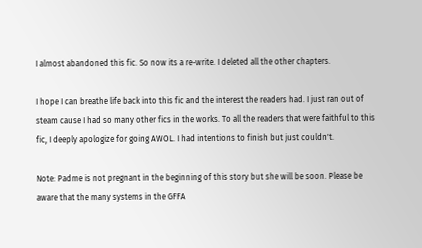I almost abandoned this fic. So now its a re-write. I deleted all the other chapters.

I hope I can breathe life back into this fic and the interest the readers had. I just ran out of steam cause I had so many other fics in the works. To all the readers that were faithful to this fic, I deeply apologize for going AWOL. I had intentions to finish but just couldn't.

Note: Padme is not pregnant in the beginning of this story but she will be soon. Please be aware that the many systems in the GFFA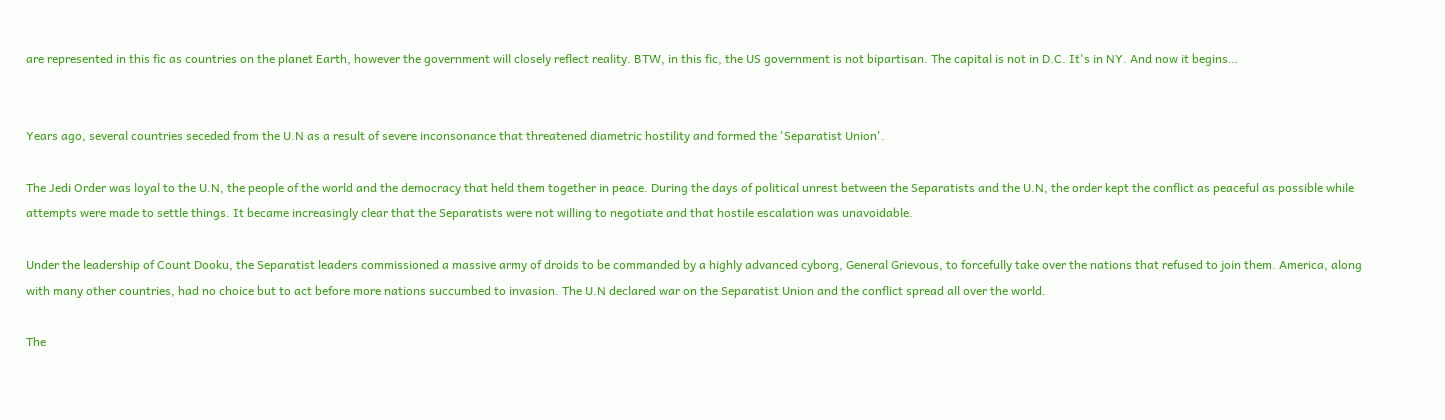are represented in this fic as countries on the planet Earth, however the government will closely reflect reality. BTW, in this fic, the US government is not bipartisan. The capital is not in D.C. It's in NY. And now it begins…


Years ago, several countries seceded from the U.N as a result of severe inconsonance that threatened diametric hostility and formed the 'Separatist Union'.

The Jedi Order was loyal to the U.N, the people of the world and the democracy that held them together in peace. During the days of political unrest between the Separatists and the U.N, the order kept the conflict as peaceful as possible while attempts were made to settle things. It became increasingly clear that the Separatists were not willing to negotiate and that hostile escalation was unavoidable.

Under the leadership of Count Dooku, the Separatist leaders commissioned a massive army of droids to be commanded by a highly advanced cyborg, General Grievous, to forcefully take over the nations that refused to join them. America, along with many other countries, had no choice but to act before more nations succumbed to invasion. The U.N declared war on the Separatist Union and the conflict spread all over the world.

The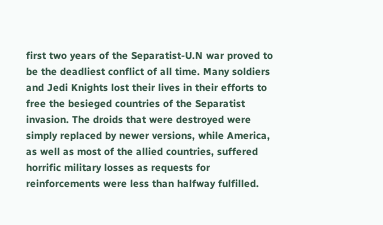first two years of the Separatist-U.N war proved to be the deadliest conflict of all time. Many soldiers and Jedi Knights lost their lives in their efforts to free the besieged countries of the Separatist invasion. The droids that were destroyed were simply replaced by newer versions, while America, as well as most of the allied countries, suffered horrific military losses as requests for reinforcements were less than halfway fulfilled.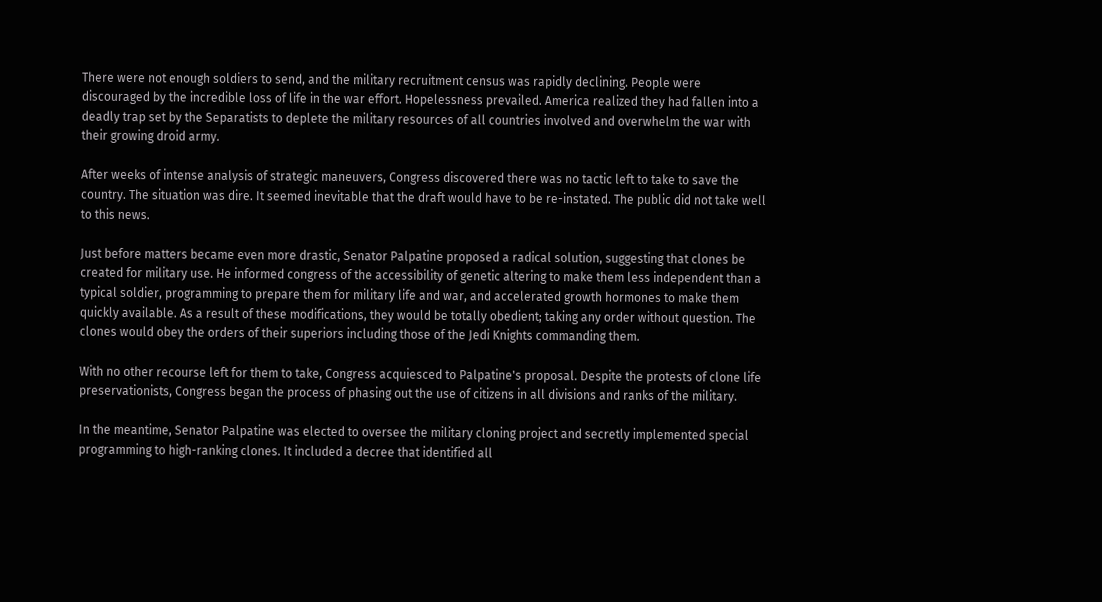There were not enough soldiers to send, and the military recruitment census was rapidly declining. People were discouraged by the incredible loss of life in the war effort. Hopelessness prevailed. America realized they had fallen into a deadly trap set by the Separatists to deplete the military resources of all countries involved and overwhelm the war with their growing droid army.

After weeks of intense analysis of strategic maneuvers, Congress discovered there was no tactic left to take to save the country. The situation was dire. It seemed inevitable that the draft would have to be re-instated. The public did not take well to this news.

Just before matters became even more drastic, Senator Palpatine proposed a radical solution, suggesting that clones be created for military use. He informed congress of the accessibility of genetic altering to make them less independent than a typical soldier, programming to prepare them for military life and war, and accelerated growth hormones to make them quickly available. As a result of these modifications, they would be totally obedient; taking any order without question. The clones would obey the orders of their superiors including those of the Jedi Knights commanding them.

With no other recourse left for them to take, Congress acquiesced to Palpatine's proposal. Despite the protests of clone life preservationists, Congress began the process of phasing out the use of citizens in all divisions and ranks of the military.

In the meantime, Senator Palpatine was elected to oversee the military cloning project and secretly implemented special programming to high-ranking clones. It included a decree that identified all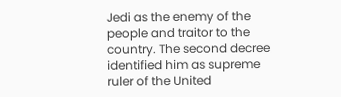Jedi as the enemy of the people and traitor to the country. The second decree identified him as supreme ruler of the United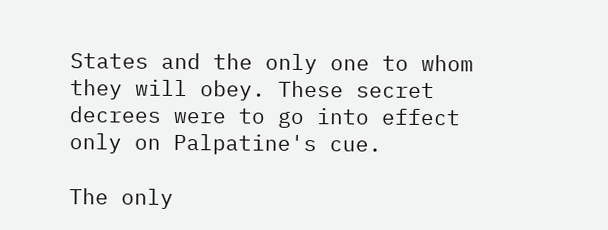States and the only one to whom they will obey. These secret decrees were to go into effect only on Palpatine's cue.

The only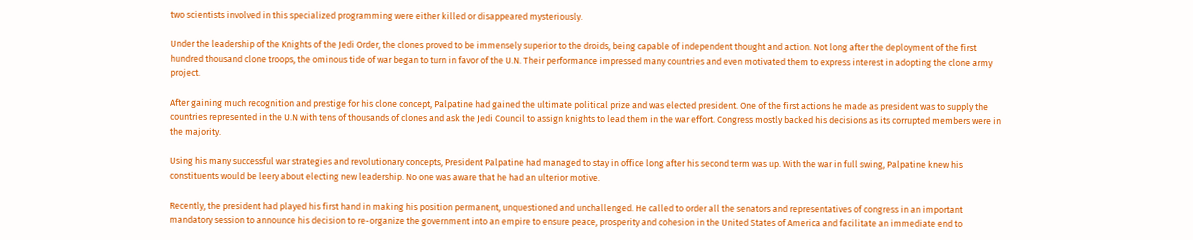two scientists involved in this specialized programming were either killed or disappeared mysteriously.

Under the leadership of the Knights of the Jedi Order, the clones proved to be immensely superior to the droids, being capable of independent thought and action. Not long after the deployment of the first hundred thousand clone troops, the ominous tide of war began to turn in favor of the U.N. Their performance impressed many countries and even motivated them to express interest in adopting the clone army project.

After gaining much recognition and prestige for his clone concept, Palpatine had gained the ultimate political prize and was elected president. One of the first actions he made as president was to supply the countries represented in the U.N with tens of thousands of clones and ask the Jedi Council to assign knights to lead them in the war effort. Congress mostly backed his decisions as its corrupted members were in the majority.

Using his many successful war strategies and revolutionary concepts, President Palpatine had managed to stay in office long after his second term was up. With the war in full swing, Palpatine knew his constituents would be leery about electing new leadership. No one was aware that he had an ulterior motive.

Recently, the president had played his first hand in making his position permanent, unquestioned and unchallenged. He called to order all the senators and representatives of congress in an important mandatory session to announce his decision to re-organize the government into an empire to ensure peace, prosperity and cohesion in the United States of America and facilitate an immediate end to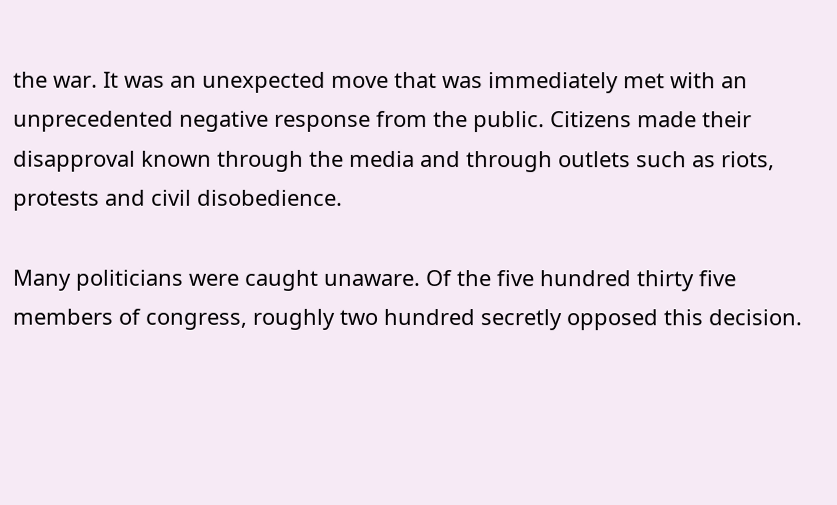the war. It was an unexpected move that was immediately met with an unprecedented negative response from the public. Citizens made their disapproval known through the media and through outlets such as riots, protests and civil disobedience.

Many politicians were caught unaware. Of the five hundred thirty five members of congress, roughly two hundred secretly opposed this decision.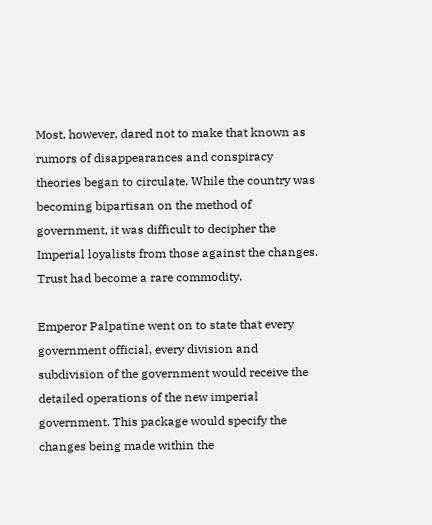Most, however, dared not to make that known as rumors of disappearances and conspiracy theories began to circulate. While the country was becoming bipartisan on the method of government, it was difficult to decipher the Imperial loyalists from those against the changes. Trust had become a rare commodity.

Emperor Palpatine went on to state that every government official, every division and subdivision of the government would receive the detailed operations of the new imperial government. This package would specify the changes being made within the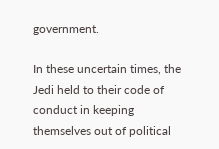government.

In these uncertain times, the Jedi held to their code of conduct in keeping themselves out of political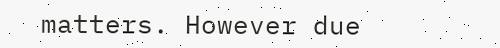matters. However due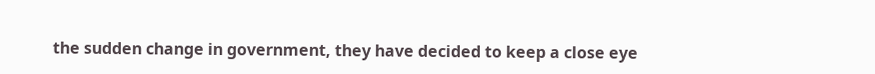the sudden change in government, they have decided to keep a close eye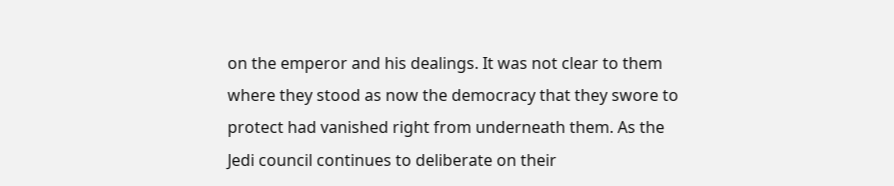on the emperor and his dealings. It was not clear to them where they stood as now the democracy that they swore to protect had vanished right from underneath them. As the Jedi council continues to deliberate on their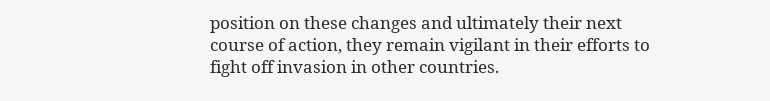position on these changes and ultimately their next course of action, they remain vigilant in their efforts to fight off invasion in other countries.